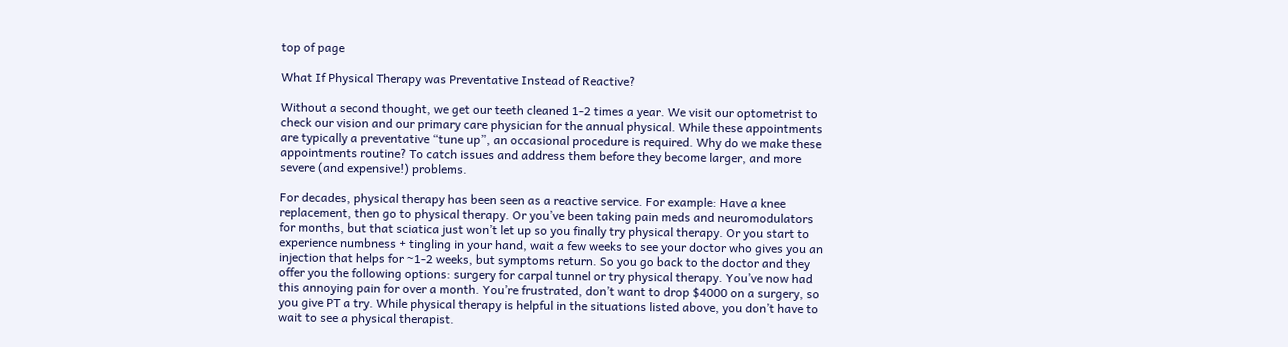top of page

What If Physical Therapy was Preventative Instead of Reactive?

Without a second thought, we get our teeth cleaned 1-2 times a year. We visit our optometrist to check our vision and our primary care physician for the annual physical. While these appointments are typically a preventative “tune up”, an occasional procedure is required. Why do we make these appointments routine? To catch issues and address them before they become larger, and more severe (and expensive!) problems.

For decades, physical therapy has been seen as a reactive service. For example: Have a knee replacement, then go to physical therapy. Or you’ve been taking pain meds and neuromodulators for months, but that sciatica just won’t let up so you finally try physical therapy. Or you start to experience numbness + tingling in your hand, wait a few weeks to see your doctor who gives you an injection that helps for ~1-2 weeks, but symptoms return. So you go back to the doctor and they offer you the following options: surgery for carpal tunnel or try physical therapy. You’ve now had this annoying pain for over a month. You’re frustrated, don’t want to drop $4000 on a surgery, so you give PT a try. While physical therapy is helpful in the situations listed above, you don’t have to wait to see a physical therapist.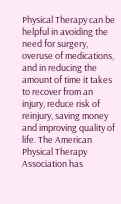Physical Therapy can be helpful in avoiding the need for surgery, overuse of medications, and in reducing the amount of time it takes to recover from an injury, reduce risk of reinjury, saving money and improving quality of life. The American Physical Therapy Association has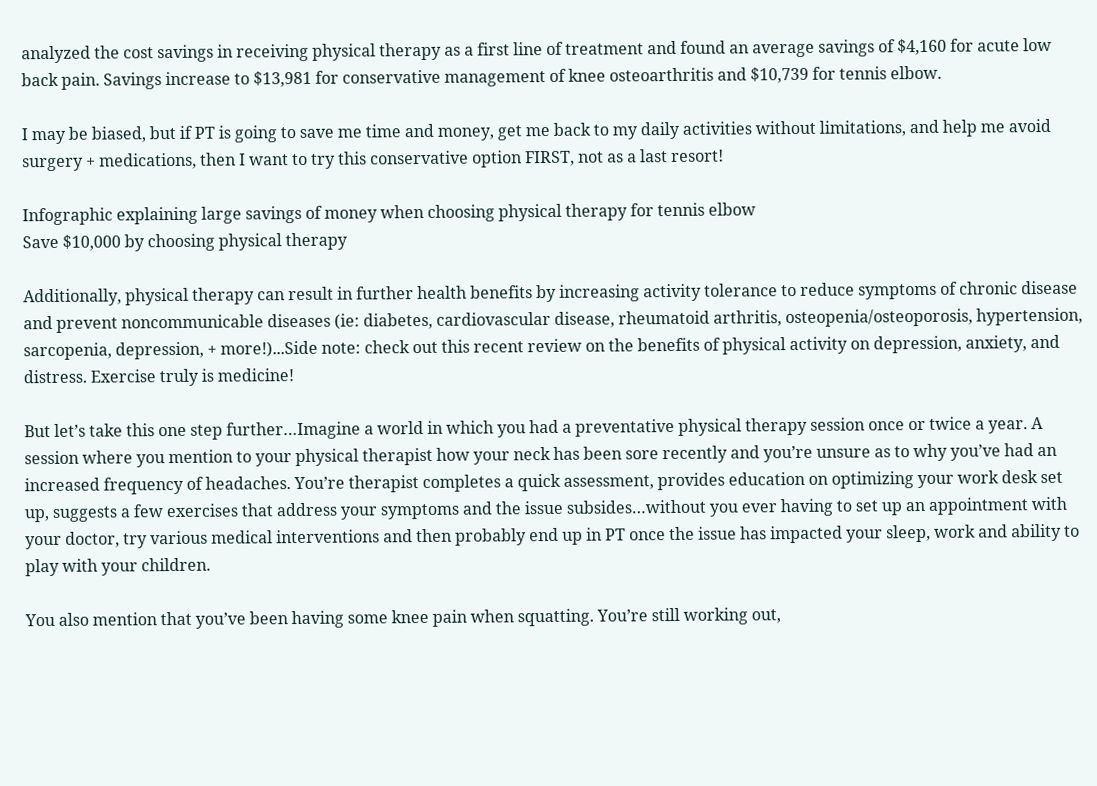analyzed the cost savings in receiving physical therapy as a first line of treatment and found an average savings of $4,160 for acute low back pain. Savings increase to $13,981 for conservative management of knee osteoarthritis and $10,739 for tennis elbow.

I may be biased, but if PT is going to save me time and money, get me back to my daily activities without limitations, and help me avoid surgery + medications, then I want to try this conservative option FIRST, not as a last resort!

Infographic explaining large savings of money when choosing physical therapy for tennis elbow
Save $10,000 by choosing physical therapy

Additionally, physical therapy can result in further health benefits by increasing activity tolerance to reduce symptoms of chronic disease and prevent noncommunicable diseases (ie: diabetes, cardiovascular disease, rheumatoid arthritis, osteopenia/osteoporosis, hypertension, sarcopenia, depression, + more!)...Side note: check out this recent review on the benefits of physical activity on depression, anxiety, and distress. Exercise truly is medicine!

But let’s take this one step further…Imagine a world in which you had a preventative physical therapy session once or twice a year. A session where you mention to your physical therapist how your neck has been sore recently and you’re unsure as to why you’ve had an increased frequency of headaches. You’re therapist completes a quick assessment, provides education on optimizing your work desk set up, suggests a few exercises that address your symptoms and the issue subsides…without you ever having to set up an appointment with your doctor, try various medical interventions and then probably end up in PT once the issue has impacted your sleep, work and ability to play with your children.

You also mention that you’ve been having some knee pain when squatting. You’re still working out,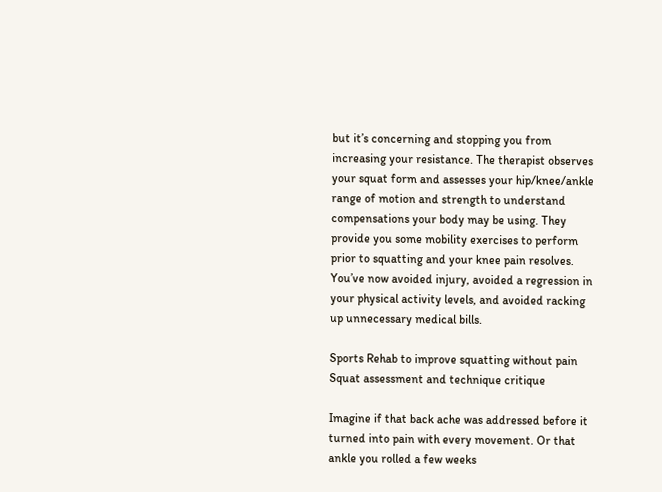but it’s concerning and stopping you from increasing your resistance. The therapist observes your squat form and assesses your hip/knee/ankle range of motion and strength to understand compensations your body may be using. They provide you some mobility exercises to perform prior to squatting and your knee pain resolves. You’ve now avoided injury, avoided a regression in your physical activity levels, and avoided racking up unnecessary medical bills.

Sports Rehab to improve squatting without pain
Squat assessment and technique critique

Imagine if that back ache was addressed before it turned into pain with every movement. Or that ankle you rolled a few weeks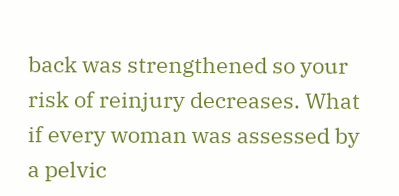back was strengthened so your risk of reinjury decreases. What if every woman was assessed by a pelvic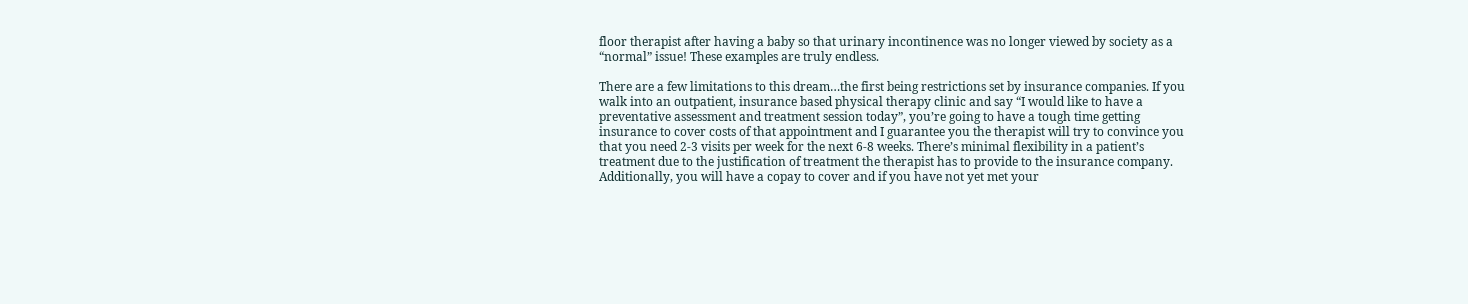floor therapist after having a baby so that urinary incontinence was no longer viewed by society as a “normal” issue! These examples are truly endless.

There are a few limitations to this dream…the first being restrictions set by insurance companies. If you walk into an outpatient, insurance based physical therapy clinic and say “I would like to have a preventative assessment and treatment session today”, you’re going to have a tough time getting insurance to cover costs of that appointment and I guarantee you the therapist will try to convince you that you need 2-3 visits per week for the next 6-8 weeks. There’s minimal flexibility in a patient’s treatment due to the justification of treatment the therapist has to provide to the insurance company. Additionally, you will have a copay to cover and if you have not yet met your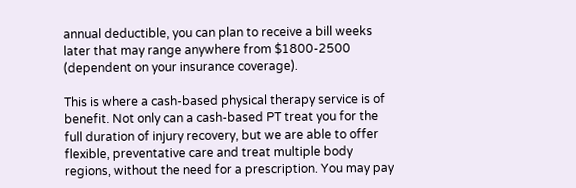annual deductible, you can plan to receive a bill weeks later that may range anywhere from $1800-2500 (dependent on your insurance coverage).

This is where a cash-based physical therapy service is of benefit. Not only can a cash-based PT treat you for the full duration of injury recovery, but we are able to offer flexible, preventative care and treat multiple body regions, without the need for a prescription. You may pay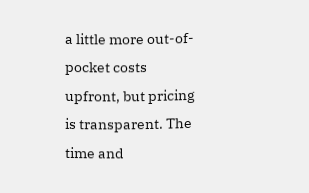a little more out-of-pocket costs upfront, but pricing is transparent. The time and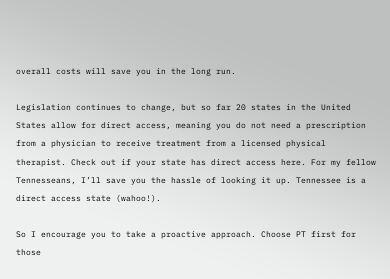overall costs will save you in the long run.

Legislation continues to change, but so far 20 states in the United States allow for direct access, meaning you do not need a prescription from a physician to receive treatment from a licensed physical therapist. Check out if your state has direct access here. For my fellow Tennesseans, I’ll save you the hassle of looking it up. Tennessee is a direct access state (wahoo!).

So I encourage you to take a proactive approach. Choose PT first for those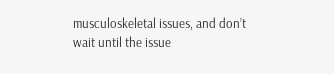musculoskeletal issues, and don’t wait until the issue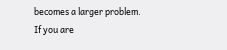becomes a larger problem. If you are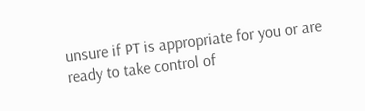unsure if PT is appropriate for you or are ready to take control of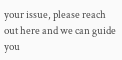your issue, please reach out here and we can guide you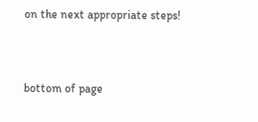on the next appropriate steps!


bottom of page